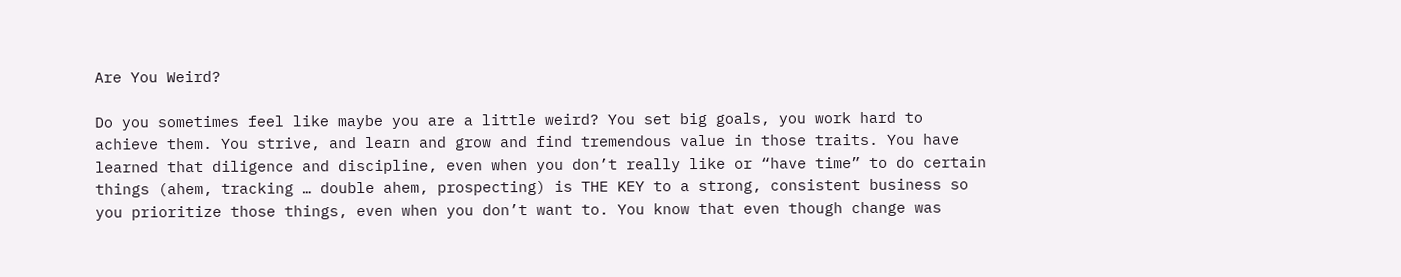Are You Weird?

Do you sometimes feel like maybe you are a little weird? You set big goals, you work hard to achieve them. You strive, and learn and grow and find tremendous value in those traits. You have learned that diligence and discipline, even when you don’t really like or “have time” to do certain things (ahem, tracking … double ahem, prospecting) is THE KEY to a strong, consistent business so you prioritize those things, even when you don’t want to. You know that even though change was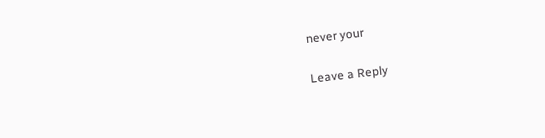never your

Leave a Reply